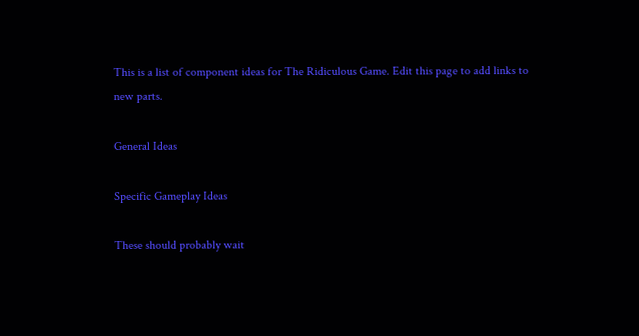This is a list of component ideas for The Ridiculous Game. Edit this page to add links to new parts.

General Ideas

Specific Gameplay Ideas

These should probably wait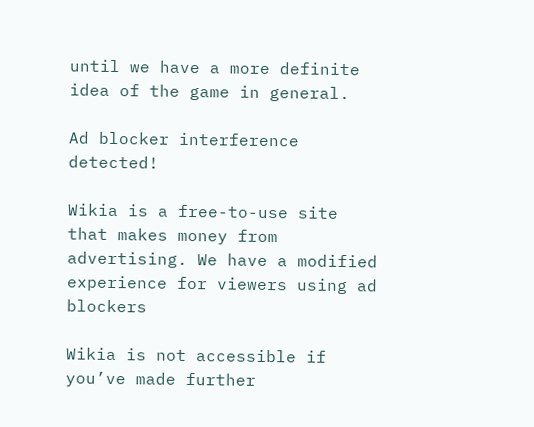until we have a more definite idea of the game in general.

Ad blocker interference detected!

Wikia is a free-to-use site that makes money from advertising. We have a modified experience for viewers using ad blockers

Wikia is not accessible if you’ve made further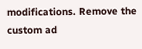modifications. Remove the custom ad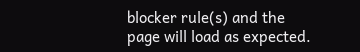blocker rule(s) and the page will load as expected.